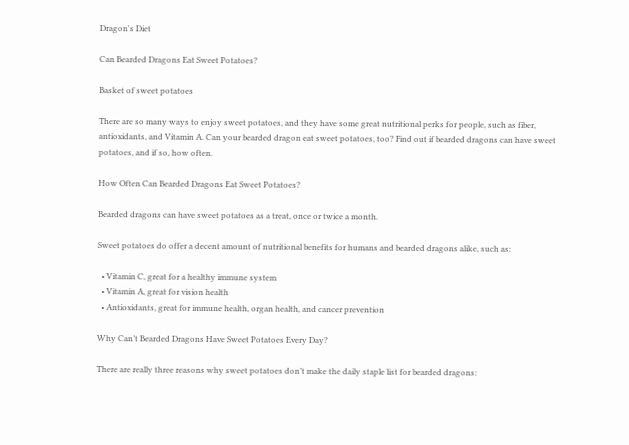Dragon's Diet

Can Bearded Dragons Eat Sweet Potatoes?

Basket of sweet potatoes

There are so many ways to enjoy sweet potatoes, and they have some great nutritional perks for people, such as fiber, antioxidants, and Vitamin A. Can your bearded dragon eat sweet potatoes, too? Find out if bearded dragons can have sweet potatoes, and if so, how often.

How Often Can Bearded Dragons Eat Sweet Potatoes?

Bearded dragons can have sweet potatoes as a treat, once or twice a month.

Sweet potatoes do offer a decent amount of nutritional benefits for humans and bearded dragons alike, such as:

  • Vitamin C, great for a healthy immune system
  • Vitamin A, great for vision health
  • Antioxidants, great for immune health, organ health, and cancer prevention

Why Can’t Bearded Dragons Have Sweet Potatoes Every Day?

There are really three reasons why sweet potatoes don’t make the daily staple list for bearded dragons: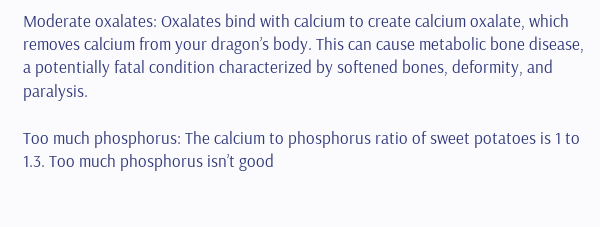Moderate oxalates: Oxalates bind with calcium to create calcium oxalate, which removes calcium from your dragon’s body. This can cause metabolic bone disease, a potentially fatal condition characterized by softened bones, deformity, and paralysis.

Too much phosphorus: The calcium to phosphorus ratio of sweet potatoes is 1 to 1.3. Too much phosphorus isn’t good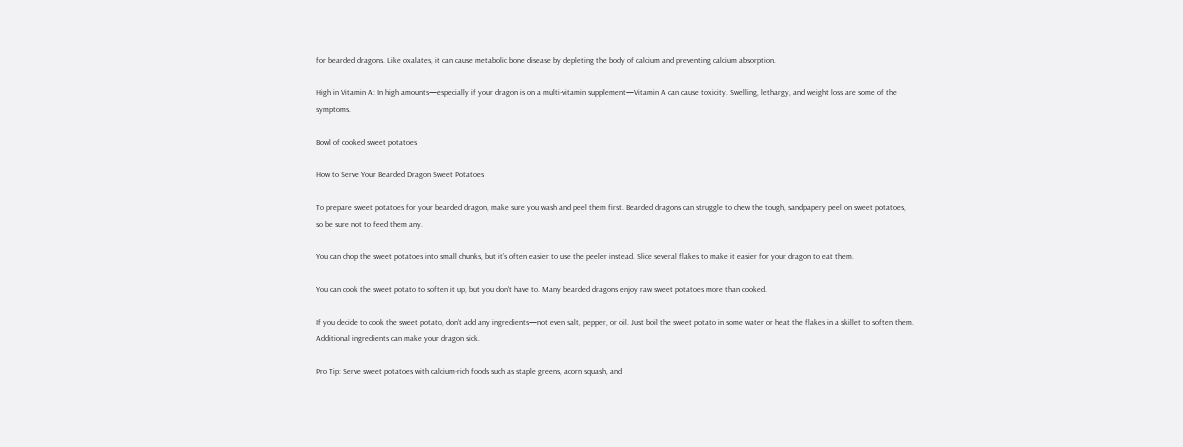for bearded dragons. Like oxalates, it can cause metabolic bone disease by depleting the body of calcium and preventing calcium absorption.

High in Vitamin A: In high amounts—especially if your dragon is on a multi-vitamin supplement—Vitamin A can cause toxicity. Swelling, lethargy, and weight loss are some of the symptoms.

Bowl of cooked sweet potatoes

How to Serve Your Bearded Dragon Sweet Potatoes

To prepare sweet potatoes for your bearded dragon, make sure you wash and peel them first. Bearded dragons can struggle to chew the tough, sandpapery peel on sweet potatoes, so be sure not to feed them any.

You can chop the sweet potatoes into small chunks, but it’s often easier to use the peeler instead. Slice several flakes to make it easier for your dragon to eat them.

You can cook the sweet potato to soften it up, but you don’t have to. Many bearded dragons enjoy raw sweet potatoes more than cooked.

If you decide to cook the sweet potato, don’t add any ingredients—not even salt, pepper, or oil. Just boil the sweet potato in some water or heat the flakes in a skillet to soften them. Additional ingredients can make your dragon sick.

Pro Tip: Serve sweet potatoes with calcium-rich foods such as staple greens, acorn squash, and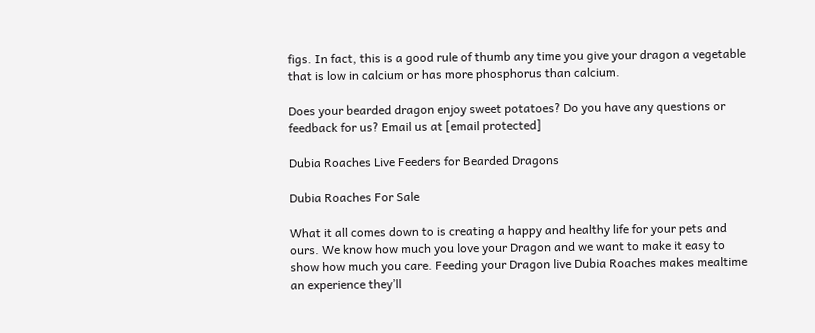figs. In fact, this is a good rule of thumb any time you give your dragon a vegetable that is low in calcium or has more phosphorus than calcium.

Does your bearded dragon enjoy sweet potatoes? Do you have any questions or feedback for us? Email us at [email protected]

Dubia Roaches Live Feeders for Bearded Dragons

Dubia Roaches For Sale

What it all comes down to is creating a happy and healthy life for your pets and ours. We know how much you love your Dragon and we want to make it easy to show how much you care. Feeding your Dragon live Dubia Roaches makes mealtime an experience they’ll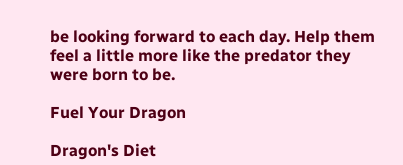be looking forward to each day. Help them feel a little more like the predator they were born to be.

Fuel Your Dragon

Dragon's Diet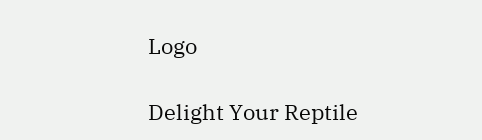Logo

Delight Your Reptile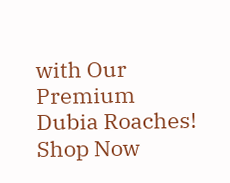with Our Premium Dubia Roaches! Shop Now